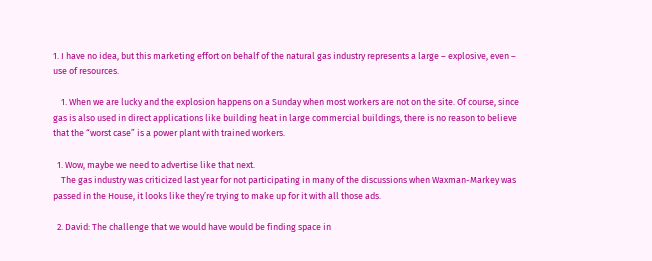1. I have no idea, but this marketing effort on behalf of the natural gas industry represents a large – explosive, even – use of resources.

    1. When we are lucky and the explosion happens on a Sunday when most workers are not on the site. Of course, since gas is also used in direct applications like building heat in large commercial buildings, there is no reason to believe that the “worst case” is a power plant with trained workers.

  1. Wow, maybe we need to advertise like that next.
    The gas industry was criticized last year for not participating in many of the discussions when Waxman-Markey was passed in the House, it looks like they’re trying to make up for it with all those ads.

  2. David: The challenge that we would have would be finding space in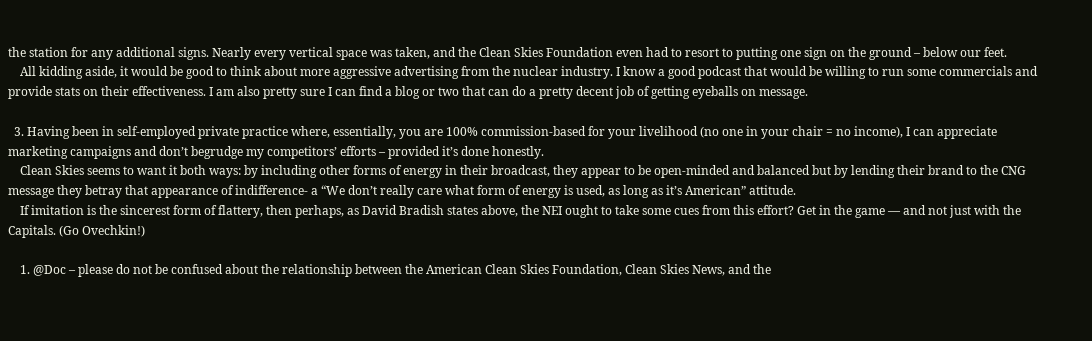the station for any additional signs. Nearly every vertical space was taken, and the Clean Skies Foundation even had to resort to putting one sign on the ground – below our feet.
    All kidding aside, it would be good to think about more aggressive advertising from the nuclear industry. I know a good podcast that would be willing to run some commercials and provide stats on their effectiveness. I am also pretty sure I can find a blog or two that can do a pretty decent job of getting eyeballs on message.

  3. Having been in self-employed private practice where, essentially, you are 100% commission-based for your livelihood (no one in your chair = no income), I can appreciate marketing campaigns and don’t begrudge my competitors’ efforts – provided it’s done honestly.
    Clean Skies seems to want it both ways: by including other forms of energy in their broadcast, they appear to be open-minded and balanced but by lending their brand to the CNG message they betray that appearance of indifference- a “We don’t really care what form of energy is used, as long as it’s American” attitude.
    If imitation is the sincerest form of flattery, then perhaps, as David Bradish states above, the NEI ought to take some cues from this effort? Get in the game — and not just with the Capitals. (Go Ovechkin!)

    1. @Doc – please do not be confused about the relationship between the American Clean Skies Foundation, Clean Skies News, and the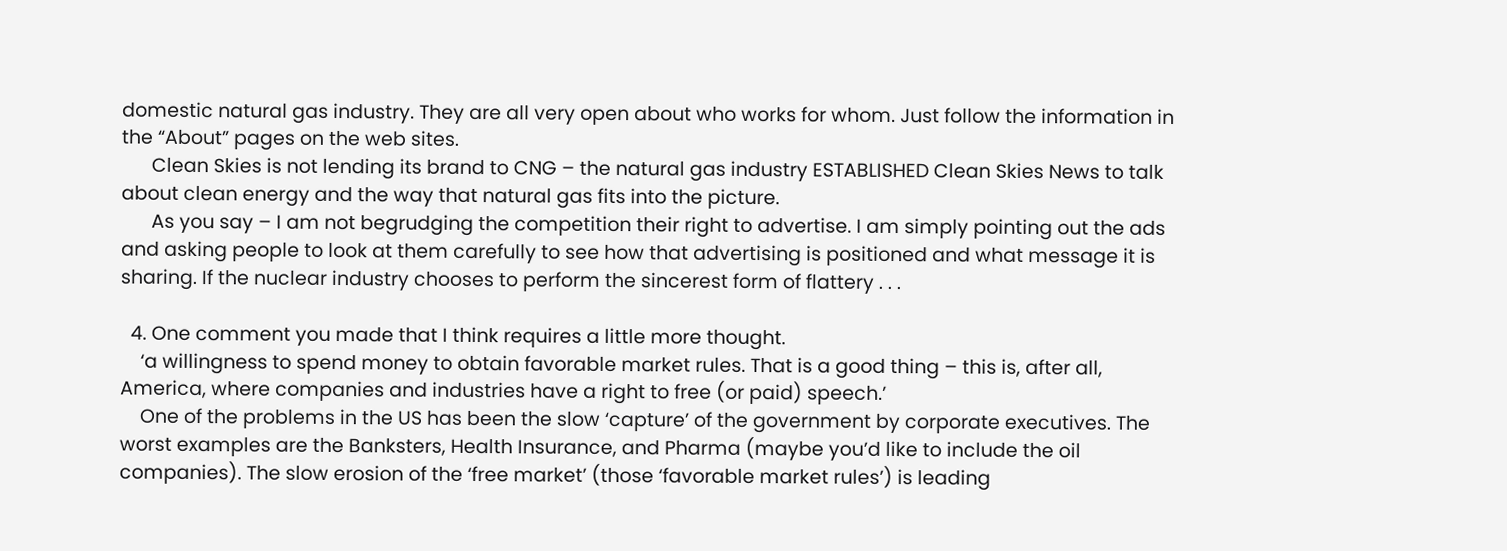domestic natural gas industry. They are all very open about who works for whom. Just follow the information in the “About” pages on the web sites.
      Clean Skies is not lending its brand to CNG – the natural gas industry ESTABLISHED Clean Skies News to talk about clean energy and the way that natural gas fits into the picture.
      As you say – I am not begrudging the competition their right to advertise. I am simply pointing out the ads and asking people to look at them carefully to see how that advertising is positioned and what message it is sharing. If the nuclear industry chooses to perform the sincerest form of flattery . . .

  4. One comment you made that I think requires a little more thought.
    ‘a willingness to spend money to obtain favorable market rules. That is a good thing – this is, after all, America, where companies and industries have a right to free (or paid) speech.’
    One of the problems in the US has been the slow ‘capture’ of the government by corporate executives. The worst examples are the Banksters, Health Insurance, and Pharma (maybe you’d like to include the oil companies). The slow erosion of the ‘free market’ (those ‘favorable market rules’) is leading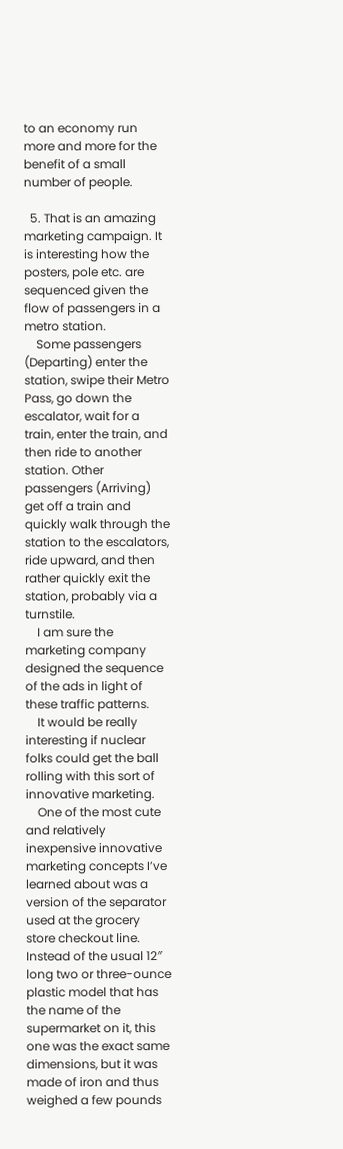to an economy run more and more for the benefit of a small number of people.

  5. That is an amazing marketing campaign. It is interesting how the posters, pole etc. are sequenced given the flow of passengers in a metro station.
    Some passengers (Departing) enter the station, swipe their Metro Pass, go down the escalator, wait for a train, enter the train, and then ride to another station. Other passengers (Arriving) get off a train and quickly walk through the station to the escalators, ride upward, and then rather quickly exit the station, probably via a turnstile.
    I am sure the marketing company designed the sequence of the ads in light of these traffic patterns.
    It would be really interesting if nuclear folks could get the ball rolling with this sort of innovative marketing.
    One of the most cute and relatively inexpensive innovative marketing concepts I’ve learned about was a version of the separator used at the grocery store checkout line. Instead of the usual 12″ long two or three-ounce plastic model that has the name of the supermarket on it, this one was the exact same dimensions, but it was made of iron and thus weighed a few pounds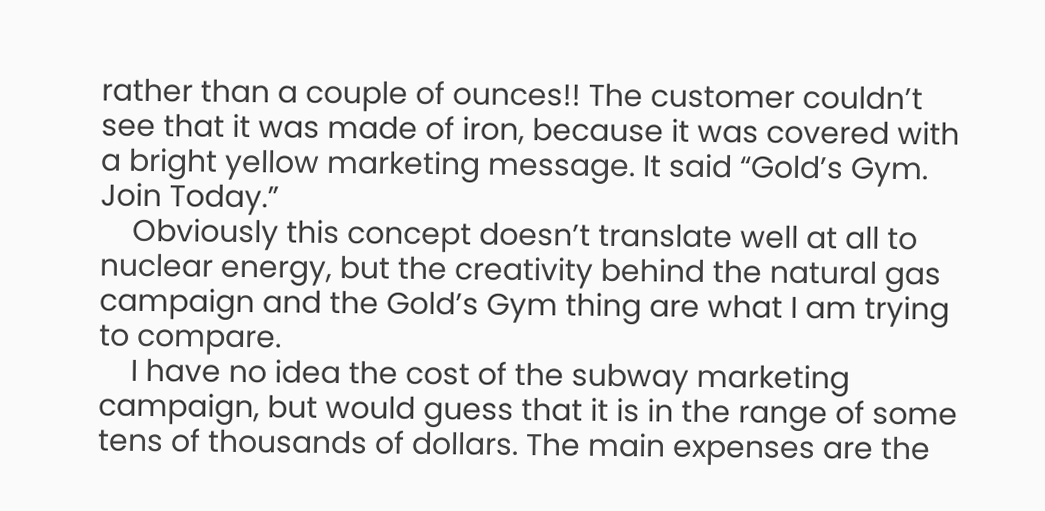rather than a couple of ounces!! The customer couldn’t see that it was made of iron, because it was covered with a bright yellow marketing message. It said “Gold’s Gym. Join Today.”
    Obviously this concept doesn’t translate well at all to nuclear energy, but the creativity behind the natural gas campaign and the Gold’s Gym thing are what I am trying to compare.
    I have no idea the cost of the subway marketing campaign, but would guess that it is in the range of some tens of thousands of dollars. The main expenses are the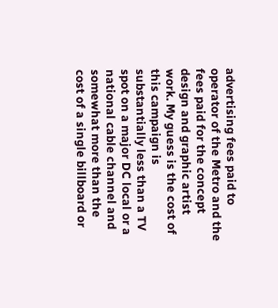advertising fees paid to operator of the Metro and the fees paid for the concept design and graphic artist work. My guess is the cost of this campaign is substantially less than a TV spot on a major DC local or a national cable channel and somewhat more than the cost of a single billboard or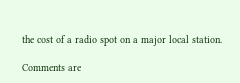the cost of a radio spot on a major local station.

Comments are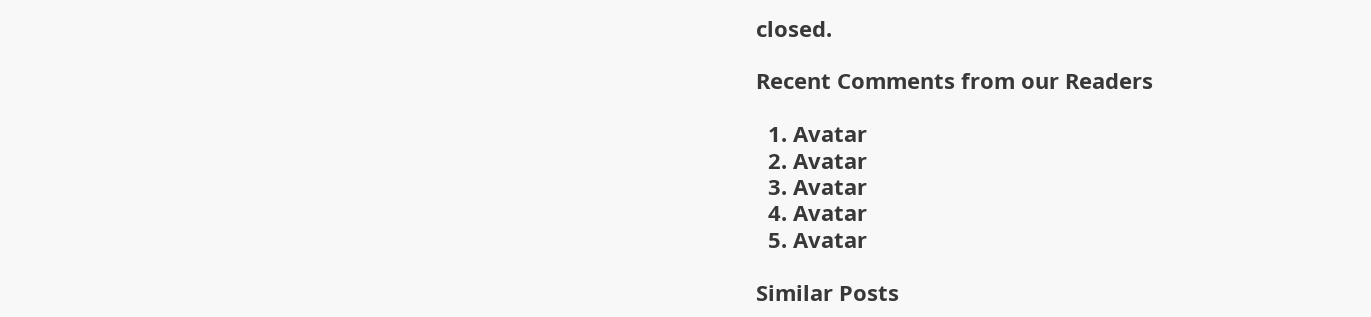closed.

Recent Comments from our Readers

  1. Avatar
  2. Avatar
  3. Avatar
  4. Avatar
  5. Avatar

Similar Posts